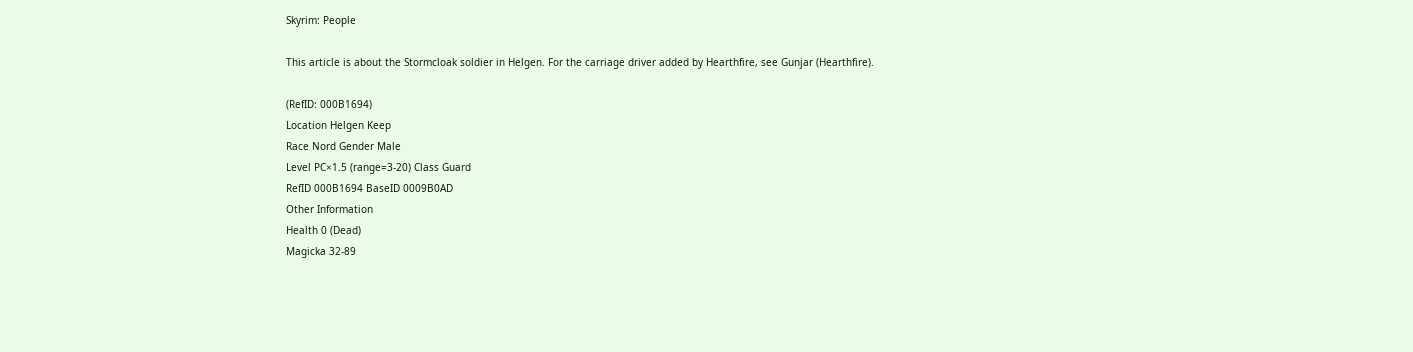Skyrim: People

This article is about the Stormcloak soldier in Helgen. For the carriage driver added by Hearthfire, see Gunjar (Hearthfire).

(RefID: 000B1694)
Location Helgen Keep
Race Nord Gender Male
Level PC×1.5 (range=3-20) Class Guard
RefID 000B1694 BaseID 0009B0AD
Other Information
Health 0 (Dead)
Magicka 32-89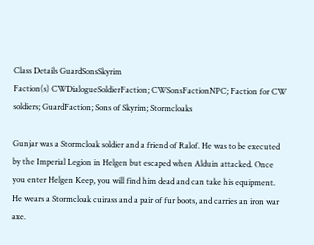Class Details GuardSonsSkyrim
Faction(s) CWDialogueSoldierFaction; CWSonsFactionNPC; Faction for CW soldiers; GuardFaction; Sons of Skyrim; Stormcloaks

Gunjar was a Stormcloak soldier and a friend of Ralof. He was to be executed by the Imperial Legion in Helgen but escaped when Alduin attacked. Once you enter Helgen Keep, you will find him dead and can take his equipment. He wears a Stormcloak cuirass and a pair of fur boots, and carries an iron war axe.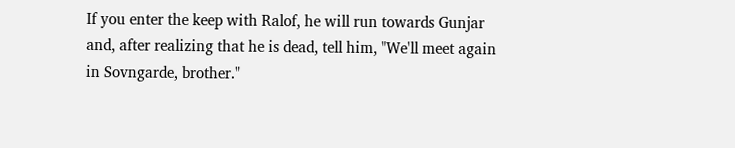If you enter the keep with Ralof, he will run towards Gunjar and, after realizing that he is dead, tell him, "We'll meet again in Sovngarde, brother."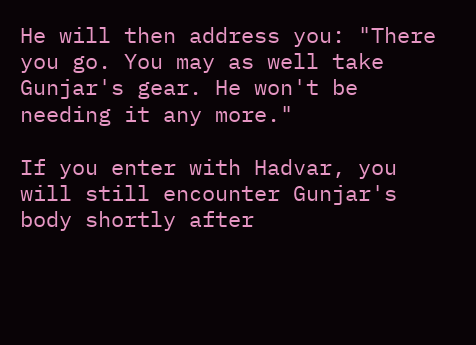He will then address you: "There you go. You may as well take Gunjar's gear. He won't be needing it any more."

If you enter with Hadvar, you will still encounter Gunjar's body shortly after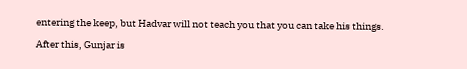entering the keep, but Hadvar will not teach you that you can take his things.

After this, Gunjar is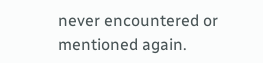never encountered or mentioned again.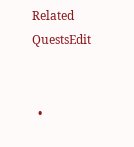Related QuestsEdit


  •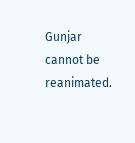Gunjar cannot be reanimated.